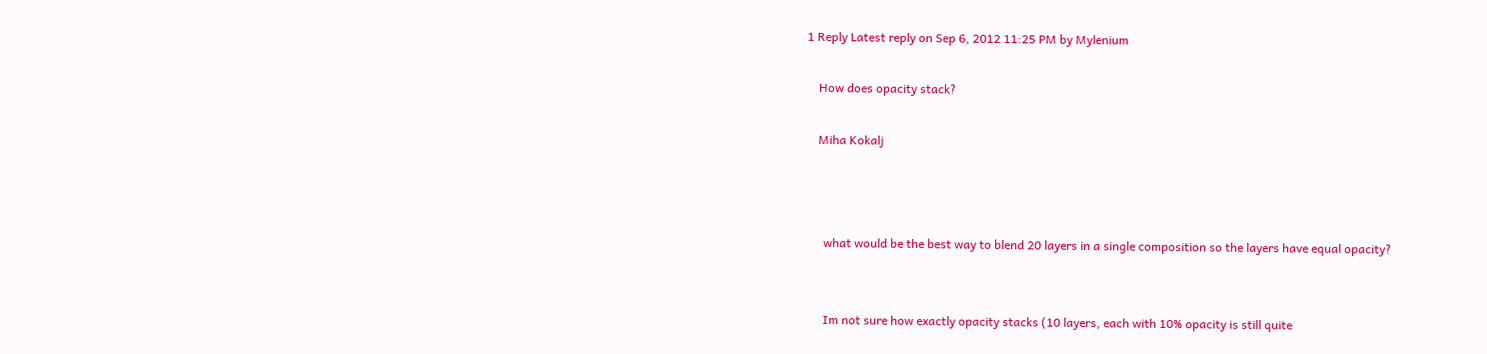1 Reply Latest reply on Sep 6, 2012 11:25 PM by Mylenium

    How does opacity stack?

    Miha Kokalj



      what would be the best way to blend 20 layers in a single composition so the layers have equal opacity?


      Im not sure how exactly opacity stacks (10 layers, each with 10% opacity is still quite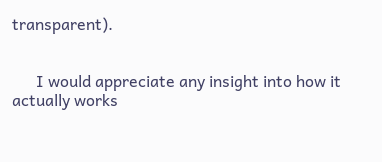transparent).


      I would appreciate any insight into how it actually works